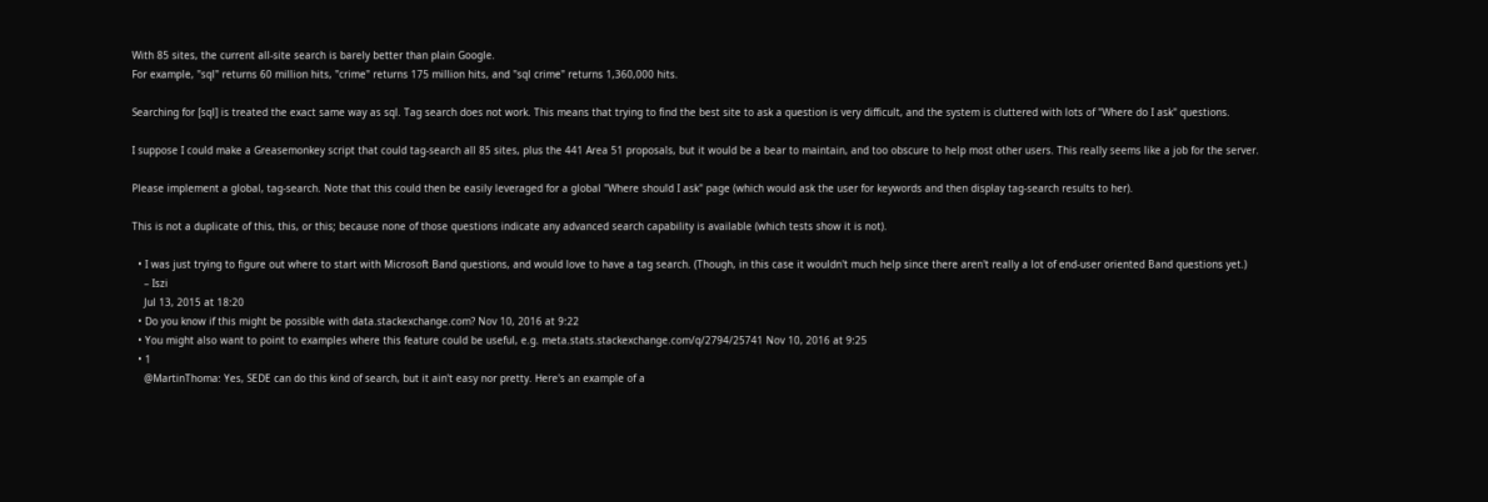With 85 sites, the current all-site search is barely better than plain Google.
For example, "sql" returns 60 million hits, "crime" returns 175 million hits, and "sql crime" returns 1,360,000 hits.

Searching for [sql] is treated the exact same way as sql. Tag search does not work. This means that trying to find the best site to ask a question is very difficult, and the system is cluttered with lots of "Where do I ask" questions.

I suppose I could make a Greasemonkey script that could tag-search all 85 sites, plus the 441 Area 51 proposals, but it would be a bear to maintain, and too obscure to help most other users. This really seems like a job for the server.

Please implement a global, tag-search. Note that this could then be easily leveraged for a global "Where should I ask" page (which would ask the user for keywords and then display tag-search results to her).

This is not a duplicate of this, this, or this; because none of those questions indicate any advanced search capability is available (which tests show it is not).

  • I was just trying to figure out where to start with Microsoft Band questions, and would love to have a tag search. (Though, in this case it wouldn't much help since there aren't really a lot of end-user oriented Band questions yet.)
    – Iszi
    Jul 13, 2015 at 18:20
  • Do you know if this might be possible with data.stackexchange.com? Nov 10, 2016 at 9:22
  • You might also want to point to examples where this feature could be useful, e.g. meta.stats.stackexchange.com/q/2794/25741 Nov 10, 2016 at 9:25
  • 1
    @MartinThoma: Yes, SEDE can do this kind of search, but it ain't easy nor pretty. Here's an example of a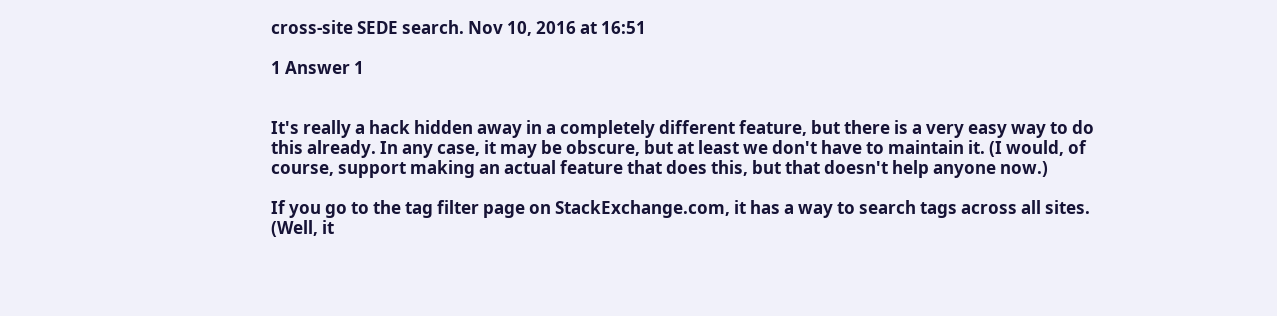cross-site SEDE search. Nov 10, 2016 at 16:51

1 Answer 1


It's really a hack hidden away in a completely different feature, but there is a very easy way to do this already. In any case, it may be obscure, but at least we don't have to maintain it. (I would, of course, support making an actual feature that does this, but that doesn't help anyone now.)

If you go to the tag filter page on StackExchange.com, it has a way to search tags across all sites. (Well, it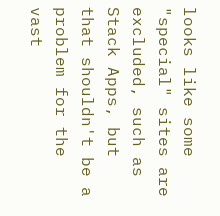looks like some "special" sites are excluded, such as Stack Apps, but that shouldn't be a problem for the vast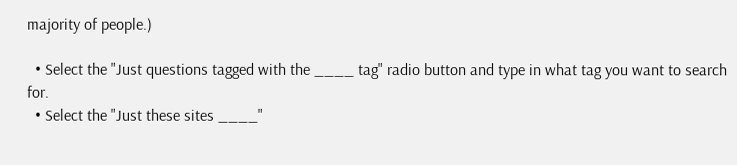majority of people.)

  • Select the "Just questions tagged with the ____ tag" radio button and type in what tag you want to search for.
  • Select the "Just these sites ____"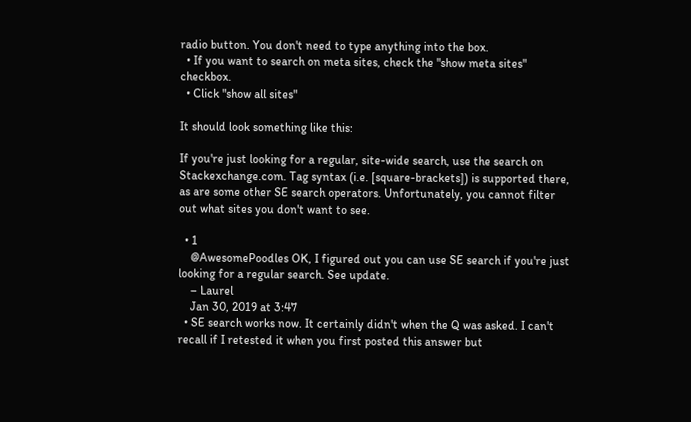radio button. You don't need to type anything into the box.
  • If you want to search on meta sites, check the "show meta sites" checkbox.
  • Click "show all sites"

It should look something like this:

If you're just looking for a regular, site-wide search, use the search on Stackexchange.com. Tag syntax (i.e. [square-brackets]) is supported there, as are some other SE search operators. Unfortunately, you cannot filter out what sites you don't want to see.

  • 1
    @AwesomePoodles OK, I figured out you can use SE search if you're just looking for a regular search. See update.
    – Laurel
    Jan 30, 2019 at 3:47
  • SE search works now. It certainly didn't when the Q was asked. I can't recall if I retested it when you first posted this answer but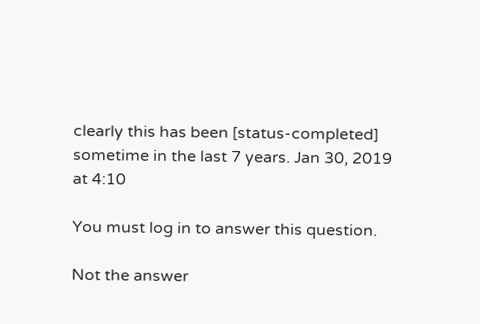clearly this has been [status-completed] sometime in the last 7 years. Jan 30, 2019 at 4:10

You must log in to answer this question.

Not the answer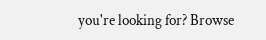you're looking for? Browse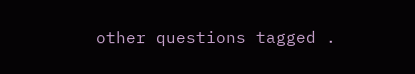other questions tagged .